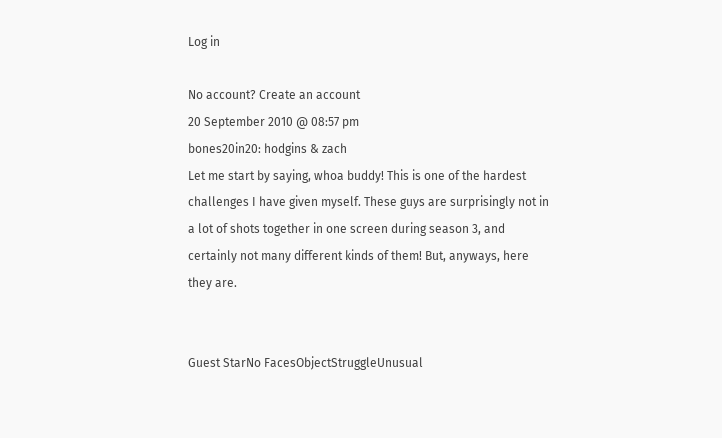Log in

No account? Create an account
20 September 2010 @ 08:57 pm
bones20in20: hodgins & zach
Let me start by saying, whoa buddy! This is one of the hardest challenges I have given myself. These guys are surprisingly not in a lot of shots together in one screen during season 3, and certainly not many different kinds of them! But, anyways, here they are.


Guest StarNo FacesObjectStruggleUnusual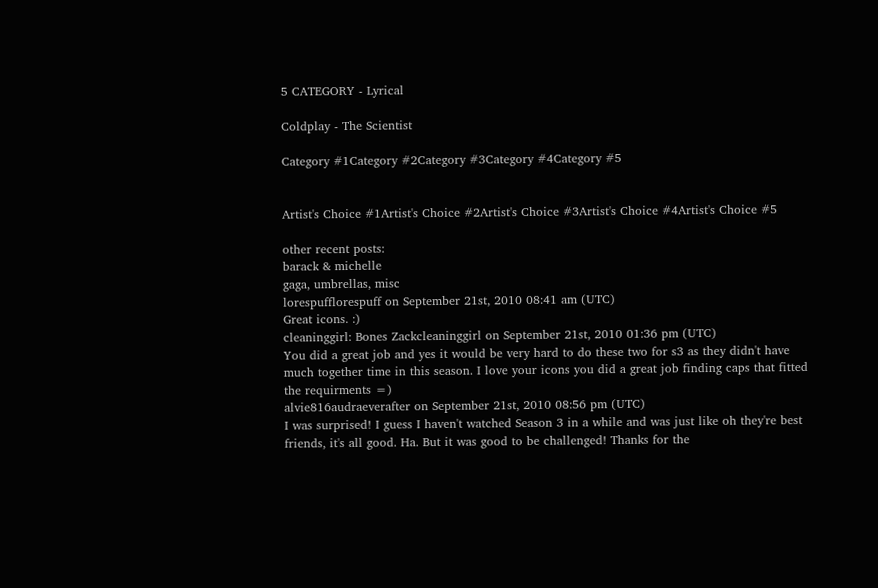5 CATEGORY - Lyrical

Coldplay - The Scientist

Category #1Category #2Category #3Category #4Category #5


Artist's Choice #1Artist's Choice #2Artist's Choice #3Artist's Choice #4Artist's Choice #5

other recent posts:
barack & michelle
gaga, umbrellas, misc
lorespufflorespuff on September 21st, 2010 08:41 am (UTC)
Great icons. :)
cleaninggirl: Bones Zackcleaninggirl on September 21st, 2010 01:36 pm (UTC)
You did a great job and yes it would be very hard to do these two for s3 as they didn't have much together time in this season. I love your icons you did a great job finding caps that fitted the requirments =)
alvie816audraeverafter on September 21st, 2010 08:56 pm (UTC)
I was surprised! I guess I haven't watched Season 3 in a while and was just like oh they're best friends, it's all good. Ha. But it was good to be challenged! Thanks for the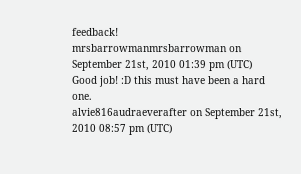feedback!
mrsbarrowmanmrsbarrowman on September 21st, 2010 01:39 pm (UTC)
Good job! :D this must have been a hard one.
alvie816audraeverafter on September 21st, 2010 08:57 pm (UTC)